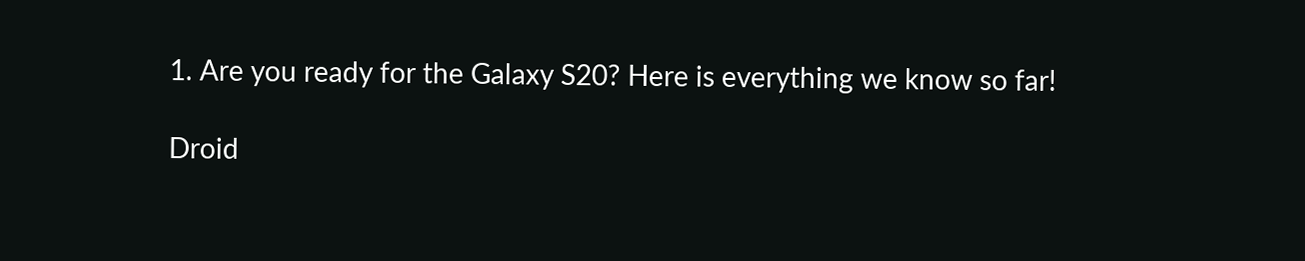1. Are you ready for the Galaxy S20? Here is everything we know so far!

Droid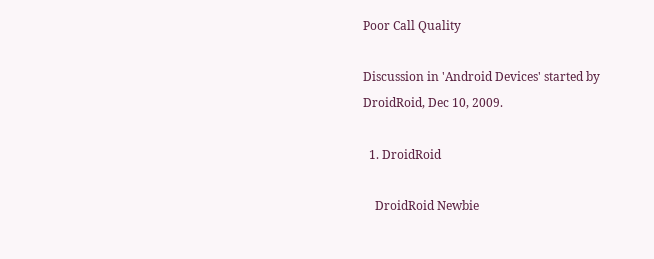Poor Call Quality

Discussion in 'Android Devices' started by DroidRoid, Dec 10, 2009.

  1. DroidRoid

    DroidRoid Newbie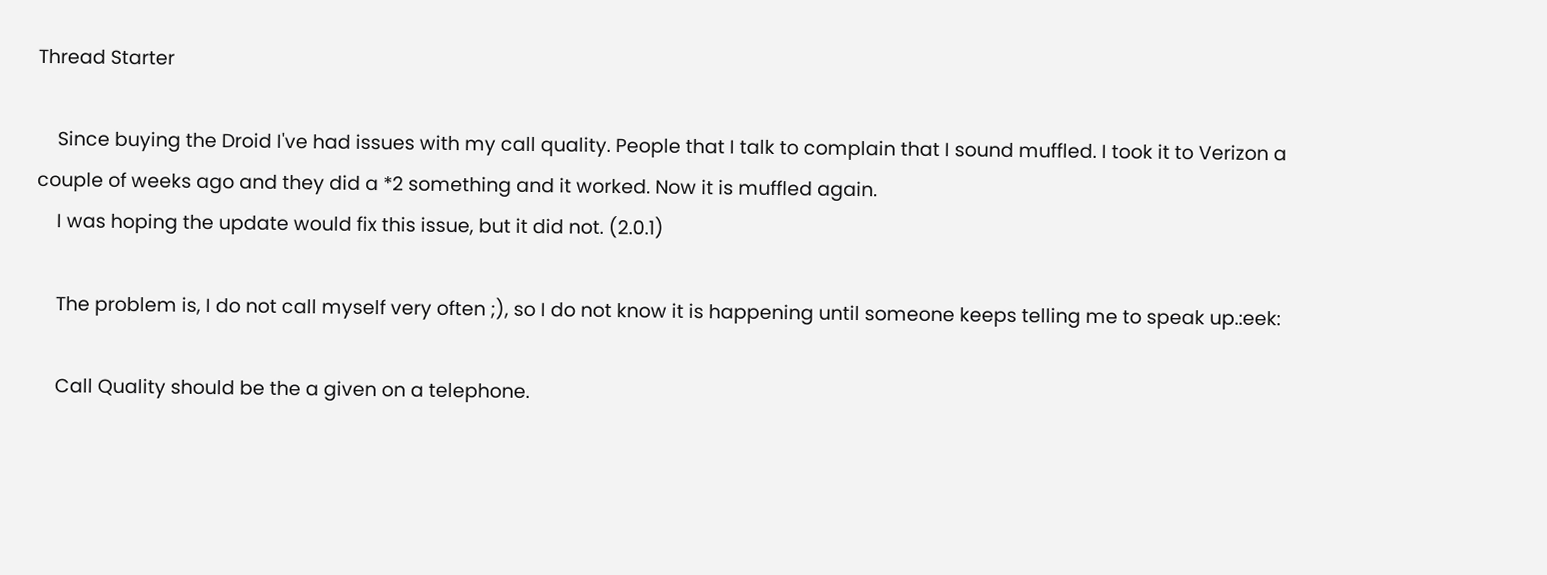Thread Starter

    Since buying the Droid I've had issues with my call quality. People that I talk to complain that I sound muffled. I took it to Verizon a couple of weeks ago and they did a *2 something and it worked. Now it is muffled again.
    I was hoping the update would fix this issue, but it did not. (2.0.1)

    The problem is, I do not call myself very often ;), so I do not know it is happening until someone keeps telling me to speak up.:eek:

    Call Quality should be the a given on a telephone.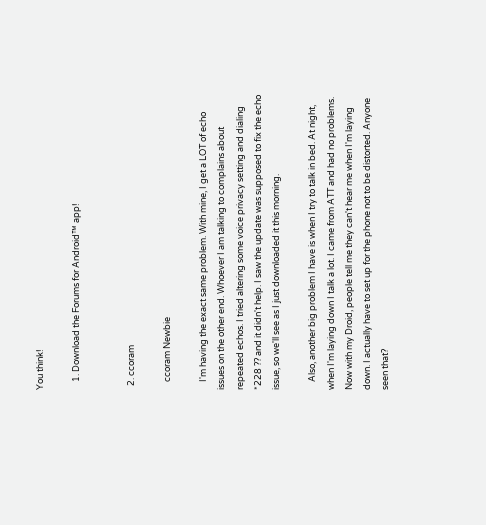You think!

    1. Download the Forums for Android™ app!


  2. ccoram

    ccoram Newbie

    I'm having the exact same problem. With mine, I get a LOT of echo issues on the other end. Whoever I am talking to complains about repeated echos. I tried altering some voice privacy setting and dialing *228 ?? and it didn't help. I saw the update was supposed to fix the echo issue, so we'll see as I just downloaded it this morning.

    Also, another big problem I have is when I try to talk in bed. At night, when I'm laying down I talk a lot. I came from ATT and had no problems. Now with my Droid, people tell me they can't hear me when I'm laying down. I actually have to set up for the phone not to be distorted. Anyone seen that?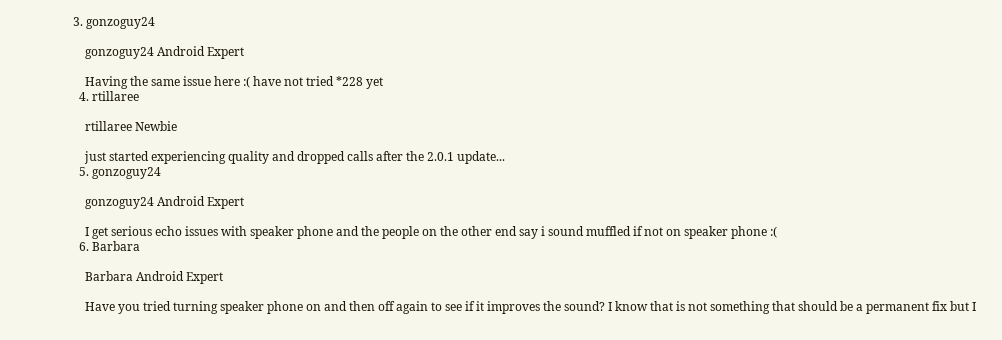3. gonzoguy24

    gonzoguy24 Android Expert

    Having the same issue here :( have not tried *228 yet
  4. rtillaree

    rtillaree Newbie

    just started experiencing quality and dropped calls after the 2.0.1 update...
  5. gonzoguy24

    gonzoguy24 Android Expert

    I get serious echo issues with speaker phone and the people on the other end say i sound muffled if not on speaker phone :(
  6. Barbara

    Barbara Android Expert

    Have you tried turning speaker phone on and then off again to see if it improves the sound? I know that is not something that should be a permanent fix but I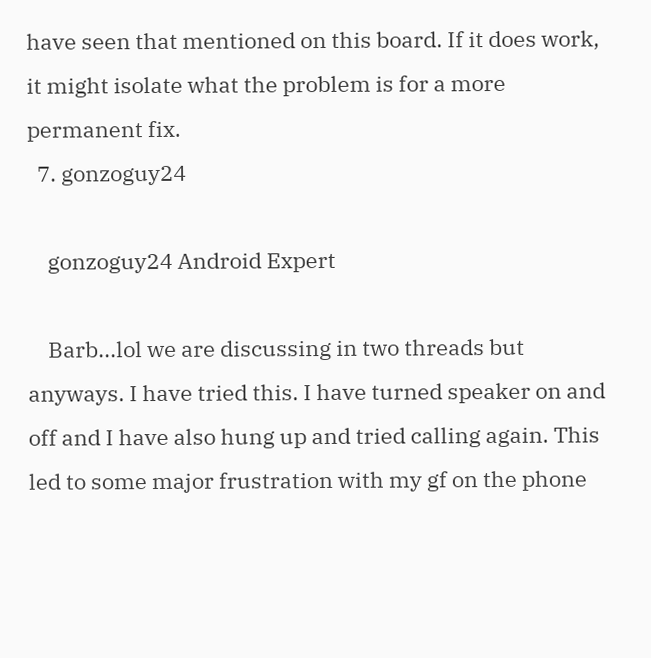have seen that mentioned on this board. If it does work, it might isolate what the problem is for a more permanent fix.
  7. gonzoguy24

    gonzoguy24 Android Expert

    Barb...lol we are discussing in two threads but anyways. I have tried this. I have turned speaker on and off and I have also hung up and tried calling again. This led to some major frustration with my gf on the phone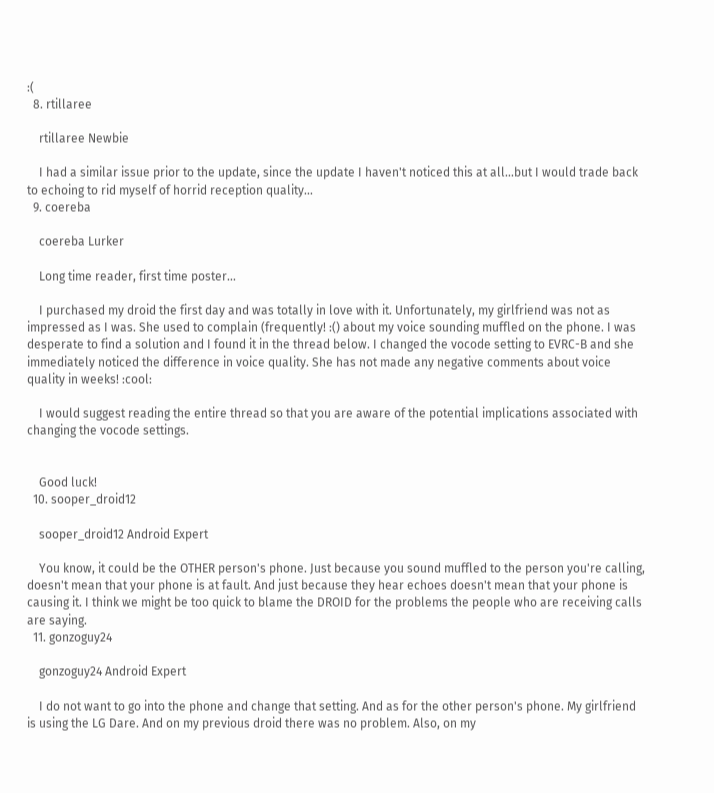:(
  8. rtillaree

    rtillaree Newbie

    I had a similar issue prior to the update, since the update I haven't noticed this at all...but I would trade back to echoing to rid myself of horrid reception quality...
  9. coereba

    coereba Lurker

    Long time reader, first time poster...

    I purchased my droid the first day and was totally in love with it. Unfortunately, my girlfriend was not as impressed as I was. She used to complain (frequently! :() about my voice sounding muffled on the phone. I was desperate to find a solution and I found it in the thread below. I changed the vocode setting to EVRC-B and she immediately noticed the difference in voice quality. She has not made any negative comments about voice quality in weeks! :cool:

    I would suggest reading the entire thread so that you are aware of the potential implications associated with changing the vocode settings.


    Good luck!
  10. sooper_droid12

    sooper_droid12 Android Expert

    You know, it could be the OTHER person's phone. Just because you sound muffled to the person you're calling, doesn't mean that your phone is at fault. And just because they hear echoes doesn't mean that your phone is causing it. I think we might be too quick to blame the DROID for the problems the people who are receiving calls are saying.
  11. gonzoguy24

    gonzoguy24 Android Expert

    I do not want to go into the phone and change that setting. And as for the other person's phone. My girlfriend is using the LG Dare. And on my previous droid there was no problem. Also, on my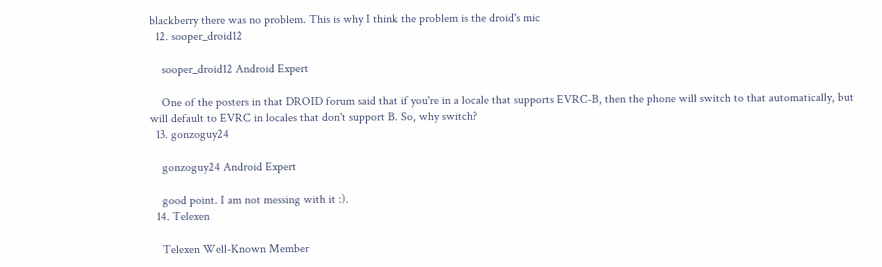blackberry there was no problem. This is why I think the problem is the droid's mic
  12. sooper_droid12

    sooper_droid12 Android Expert

    One of the posters in that DROID forum said that if you're in a locale that supports EVRC-B, then the phone will switch to that automatically, but will default to EVRC in locales that don't support B. So, why switch?
  13. gonzoguy24

    gonzoguy24 Android Expert

    good point. I am not messing with it :).
  14. Telexen

    Telexen Well-Known Member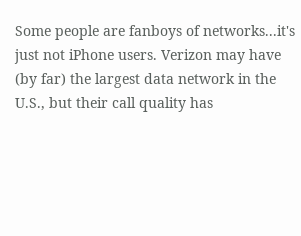Some people are fanboys of networks...it's just not iPhone users. Verizon may have (by far) the largest data network in the U.S., but their call quality has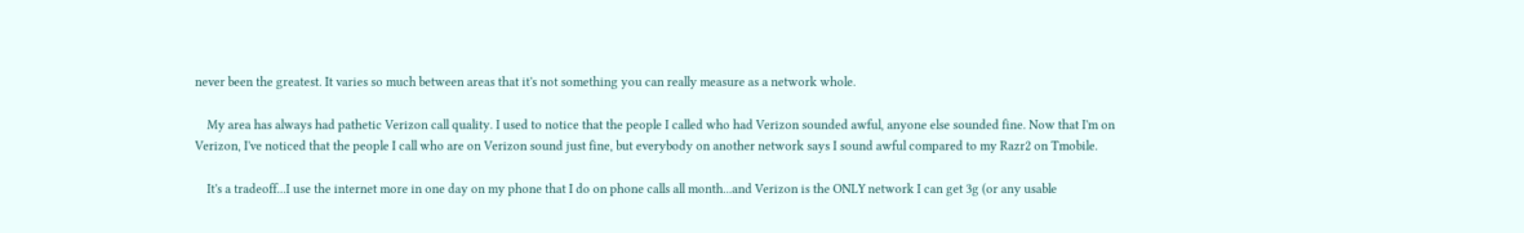never been the greatest. It varies so much between areas that it's not something you can really measure as a network whole.

    My area has always had pathetic Verizon call quality. I used to notice that the people I called who had Verizon sounded awful, anyone else sounded fine. Now that I'm on Verizon, I've noticed that the people I call who are on Verizon sound just fine, but everybody on another network says I sound awful compared to my Razr2 on Tmobile.

    It's a tradeoff...I use the internet more in one day on my phone that I do on phone calls all month...and Verizon is the ONLY network I can get 3g (or any usable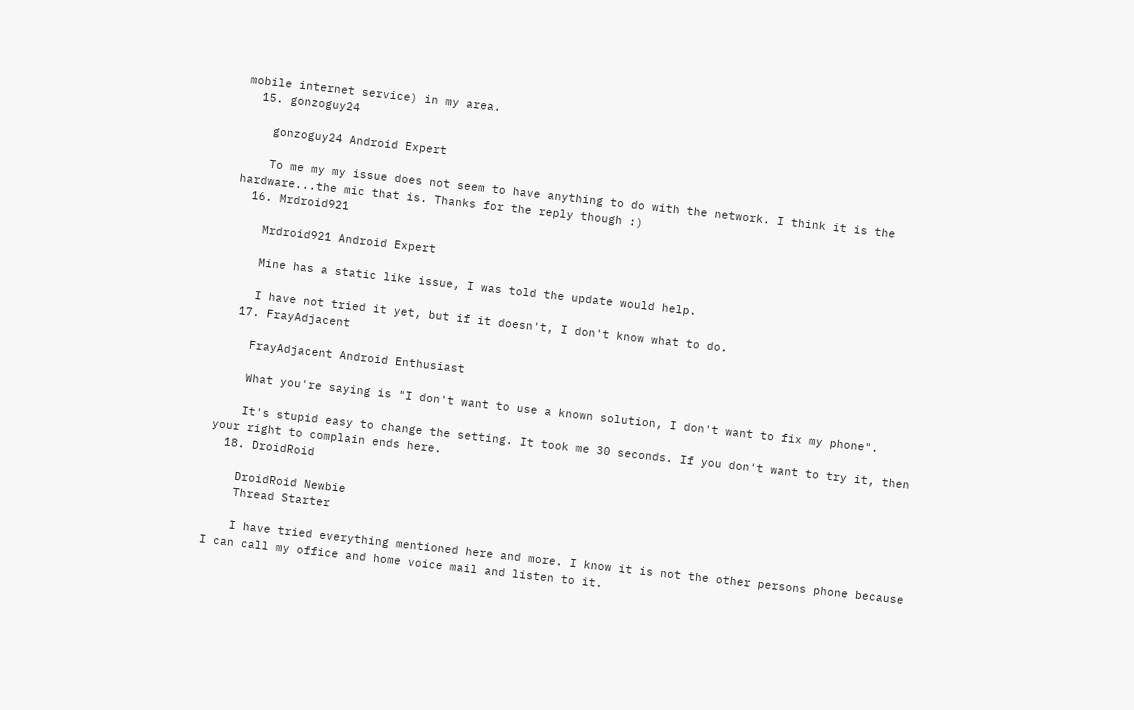mobile internet service) in my area.
  15. gonzoguy24

    gonzoguy24 Android Expert

    To me my my issue does not seem to have anything to do with the network. I think it is the hardware...the mic that is. Thanks for the reply though :)
  16. Mrdroid921

    Mrdroid921 Android Expert

    Mine has a static like issue, I was told the update would help.

    I have not tried it yet, but if it doesn't, I don't know what to do.
  17. FrayAdjacent

    FrayAdjacent Android Enthusiast

    What you're saying is "I don't want to use a known solution, I don't want to fix my phone".

    It's stupid easy to change the setting. It took me 30 seconds. If you don't want to try it, then your right to complain ends here.
  18. DroidRoid

    DroidRoid Newbie
    Thread Starter

    I have tried everything mentioned here and more. I know it is not the other persons phone because I can call my office and home voice mail and listen to it.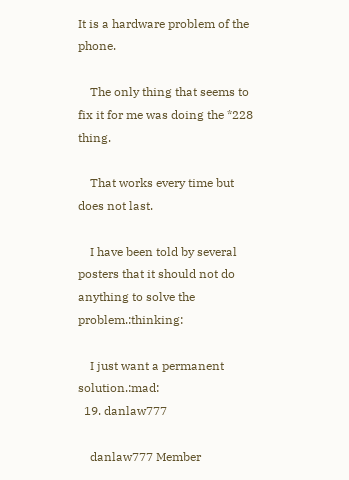It is a hardware problem of the phone.

    The only thing that seems to fix it for me was doing the *228 thing.

    That works every time but does not last.

    I have been told by several posters that it should not do anything to solve the problem.:thinking:

    I just want a permanent solution.:mad:
  19. danlaw777

    danlaw777 Member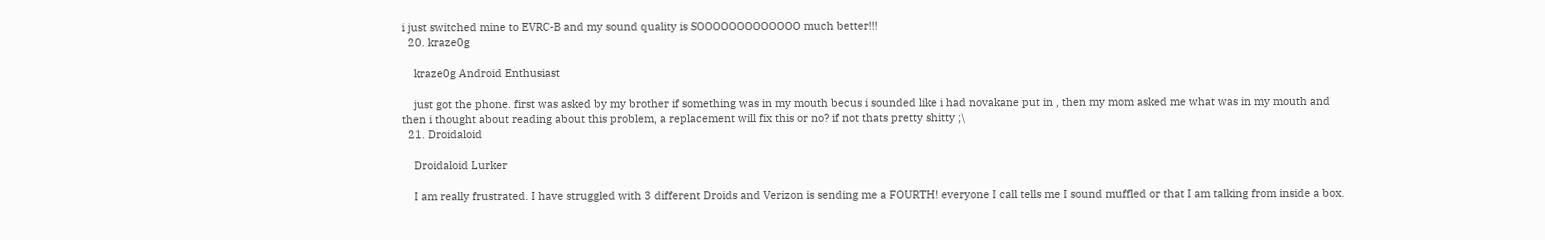i just switched mine to EVRC-B and my sound quality is SOOOOOOOOOOOOO much better!!!
  20. kraze0g

    kraze0g Android Enthusiast

    just got the phone. first was asked by my brother if something was in my mouth becus i sounded like i had novakane put in , then my mom asked me what was in my mouth and then i thought about reading about this problem, a replacement will fix this or no? if not thats pretty shitty ;\
  21. Droidaloid

    Droidaloid Lurker

    I am really frustrated. I have struggled with 3 different Droids and Verizon is sending me a FOURTH! everyone I call tells me I sound muffled or that I am talking from inside a box.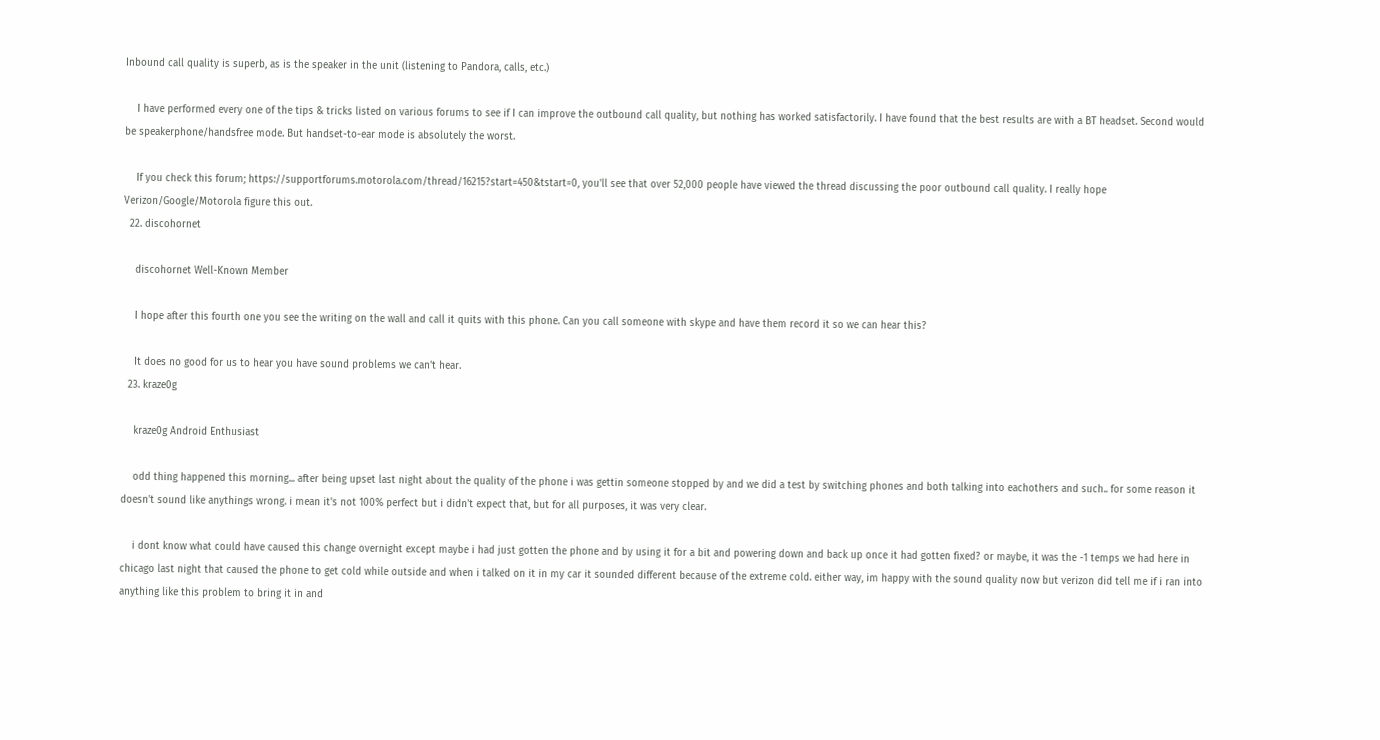Inbound call quality is superb, as is the speaker in the unit (listening to Pandora, calls, etc.)

    I have performed every one of the tips & tricks listed on various forums to see if I can improve the outbound call quality, but nothing has worked satisfactorily. I have found that the best results are with a BT headset. Second would be speakerphone/handsfree mode. But handset-to-ear mode is absolutely the worst.

    If you check this forum; https://supportforums.motorola.com/thread/16215?start=450&tstart=0, you'll see that over 52,000 people have viewed the thread discussing the poor outbound call quality. I really hope Verizon/Google/Motorola figure this out.
  22. discohornet

    discohornet Well-Known Member

    I hope after this fourth one you see the writing on the wall and call it quits with this phone. Can you call someone with skype and have them record it so we can hear this?

    It does no good for us to hear you have sound problems we can't hear.
  23. kraze0g

    kraze0g Android Enthusiast

    odd thing happened this morning... after being upset last night about the quality of the phone i was gettin someone stopped by and we did a test by switching phones and both talking into eachothers and such.. for some reason it doesn't sound like anythings wrong. i mean it's not 100% perfect but i didn't expect that, but for all purposes, it was very clear.

    i dont know what could have caused this change overnight except maybe i had just gotten the phone and by using it for a bit and powering down and back up once it had gotten fixed? or maybe, it was the -1 temps we had here in chicago last night that caused the phone to get cold while outside and when i talked on it in my car it sounded different because of the extreme cold. either way, im happy with the sound quality now but verizon did tell me if i ran into anything like this problem to bring it in and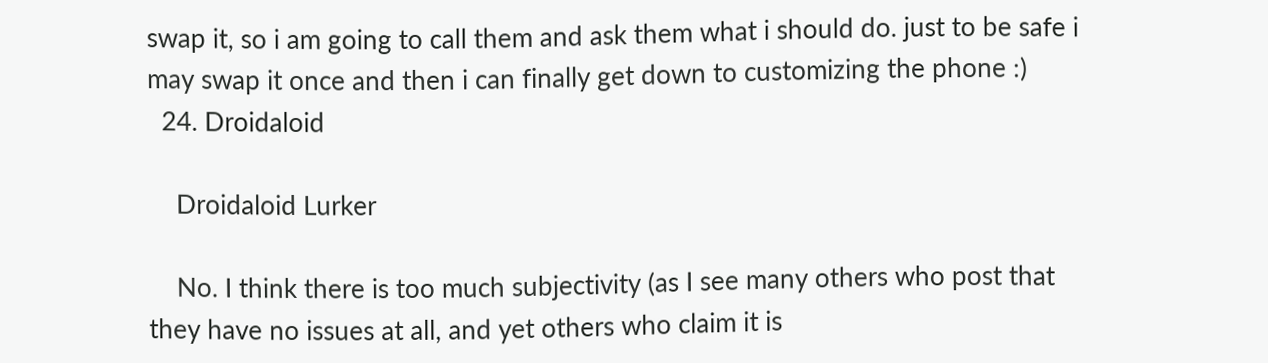swap it, so i am going to call them and ask them what i should do. just to be safe i may swap it once and then i can finally get down to customizing the phone :)
  24. Droidaloid

    Droidaloid Lurker

    No. I think there is too much subjectivity (as I see many others who post that they have no issues at all, and yet others who claim it is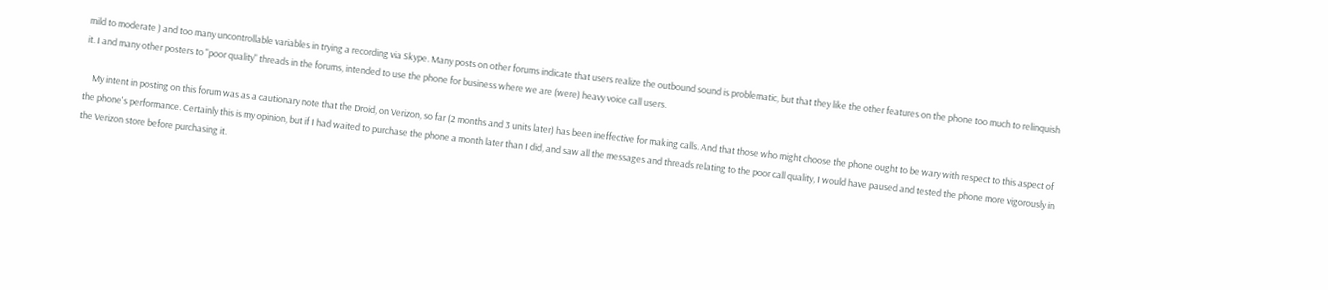mild to moderate ) and too many uncontrollable variables in trying a recording via Skype. Many posts on other forums indicate that users realize the outbound sound is problematic, but that they like the other features on the phone too much to relinquish it. I and many other posters to "poor quality" threads in the forums, intended to use the phone for business where we are (were) heavy voice call users.

    My intent in posting on this forum was as a cautionary note that the Droid, on Verizon, so far (2 months and 3 units later) has been ineffective for making calls. And that those who might choose the phone ought to be wary with respect to this aspect of the phone's performance. Certainly this is my opinion, but if I had waited to purchase the phone a month later than I did, and saw all the messages and threads relating to the poor call quality, I would have paused and tested the phone more vigorously in the Verizon store before purchasing it.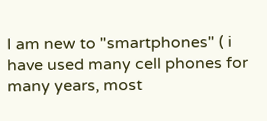I am new to "smartphones" ( i have used many cell phones for many years, most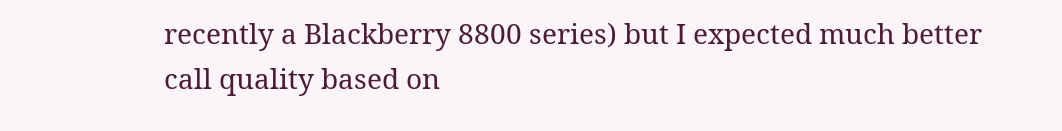recently a Blackberry 8800 series) but I expected much better call quality based on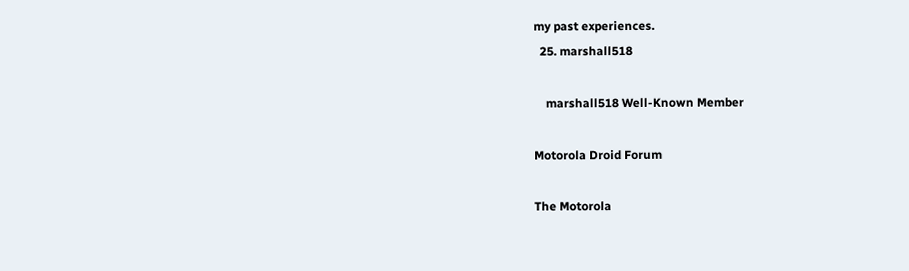my past experiences.
  25. marshall518

    marshall518 Well-Known Member

Motorola Droid Forum

The Motorola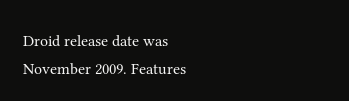Droid release date was November 2009. Features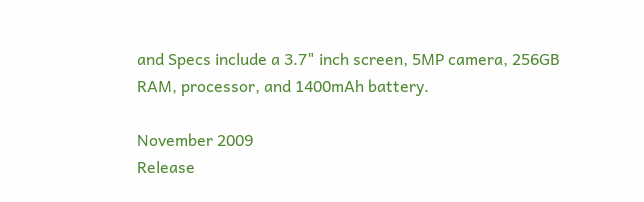and Specs include a 3.7" inch screen, 5MP camera, 256GB RAM, processor, and 1400mAh battery.

November 2009
Release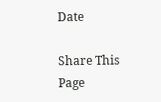Date

Share This Page